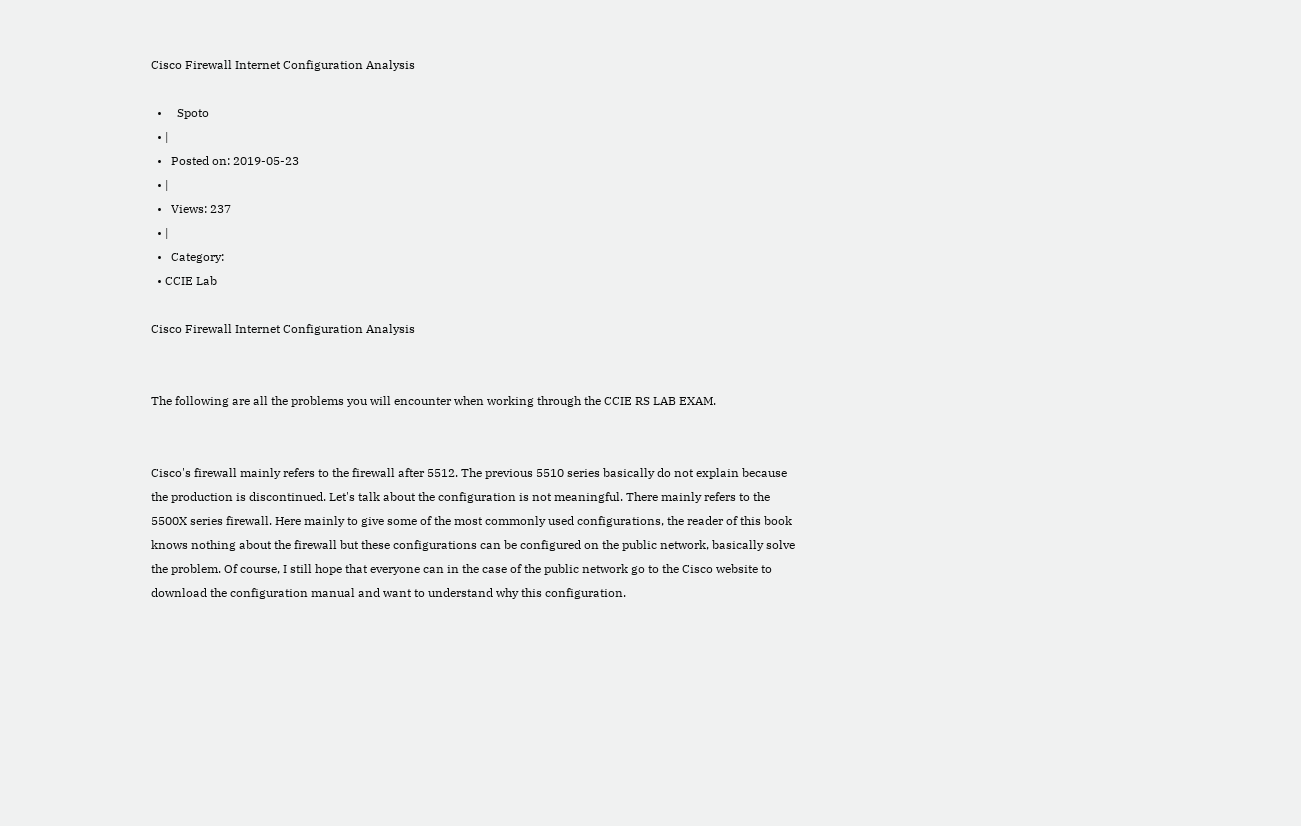Cisco Firewall Internet Configuration Analysis

  •     Spoto
  • |
  •   Posted on: 2019-05-23
  • |
  •   Views: 237
  • |
  •   Category:
  • CCIE Lab

Cisco Firewall Internet Configuration Analysis


The following are all the problems you will encounter when working through the CCIE RS LAB EXAM.


Cisco's firewall mainly refers to the firewall after 5512. The previous 5510 series basically do not explain because the production is discontinued. Let's talk about the configuration is not meaningful. There mainly refers to the 5500X series firewall. Here mainly to give some of the most commonly used configurations, the reader of this book knows nothing about the firewall but these configurations can be configured on the public network, basically solve the problem. Of course, I still hope that everyone can in the case of the public network go to the Cisco website to download the configuration manual and want to understand why this configuration.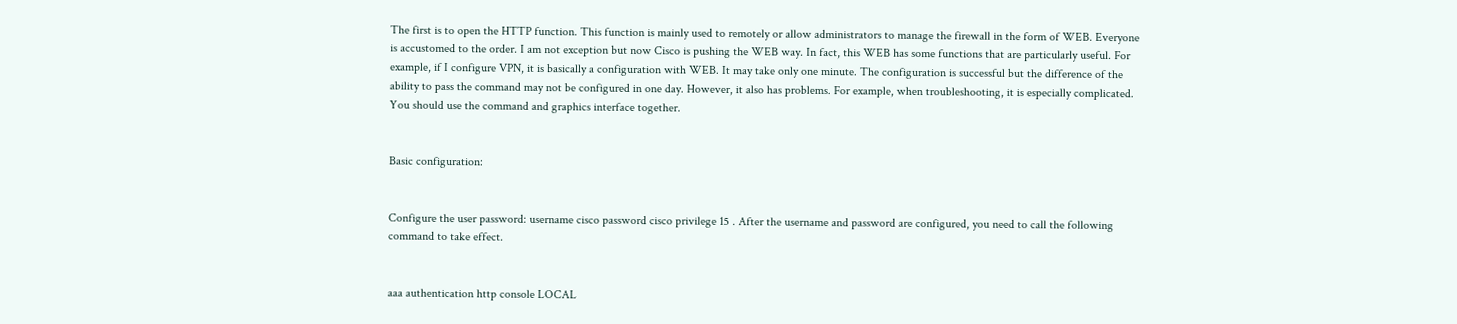The first is to open the HTTP function. This function is mainly used to remotely or allow administrators to manage the firewall in the form of WEB. Everyone is accustomed to the order. I am not exception but now Cisco is pushing the WEB way. In fact, this WEB has some functions that are particularly useful. For example, if I configure VPN, it is basically a configuration with WEB. It may take only one minute. The configuration is successful but the difference of the ability to pass the command may not be configured in one day. However, it also has problems. For example, when troubleshooting, it is especially complicated. You should use the command and graphics interface together.


Basic configuration:


Configure the user password: username cisco password cisco privilege 15 . After the username and password are configured, you need to call the following command to take effect.


aaa authentication http console LOCAL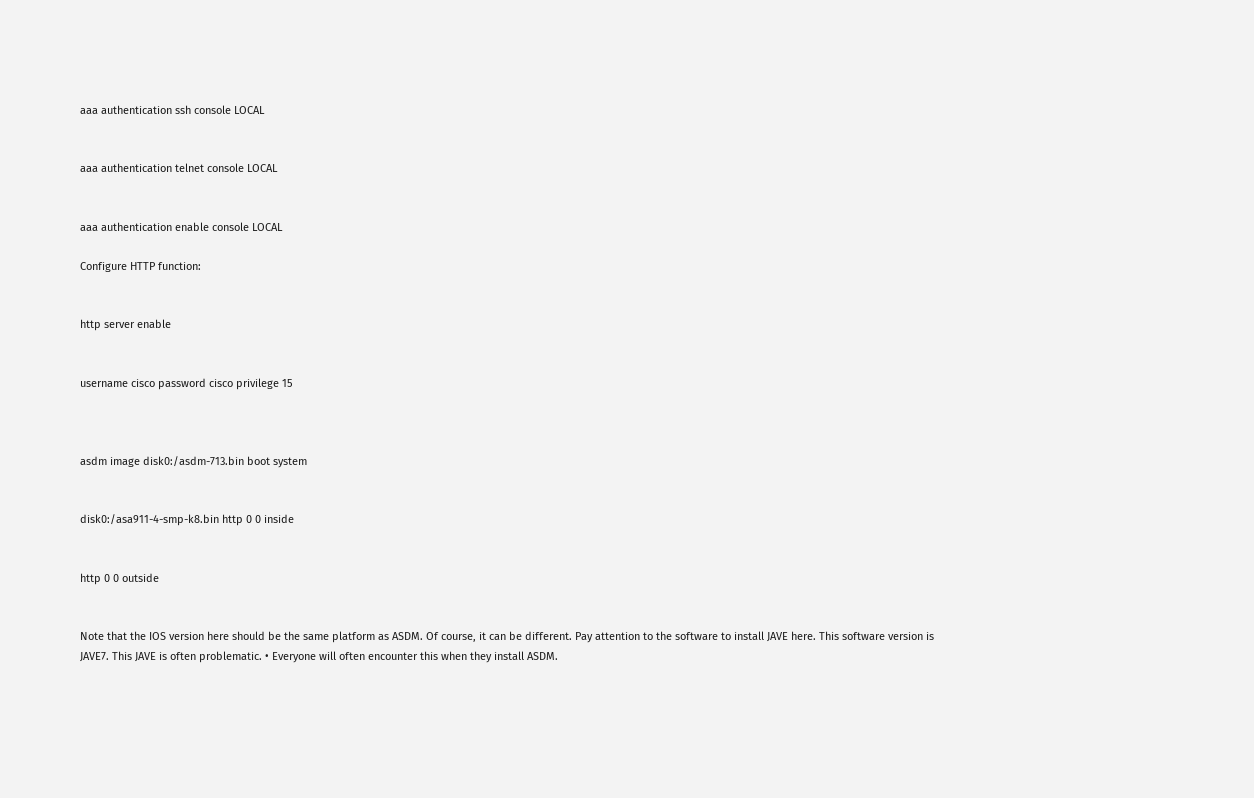aaa authentication ssh console LOCAL


aaa authentication telnet console LOCAL


aaa authentication enable console LOCAL

Configure HTTP function:


http server enable


username cisco password cisco privilege 15



asdm image disk0:/asdm-713.bin boot system


disk0:/asa911-4-smp-k8.bin http 0 0 inside


http 0 0 outside


Note that the IOS version here should be the same platform as ASDM. Of course, it can be different. Pay attention to the software to install JAVE here. This software version is JAVE7. This JAVE is often problematic. • Everyone will often encounter this when they install ASDM.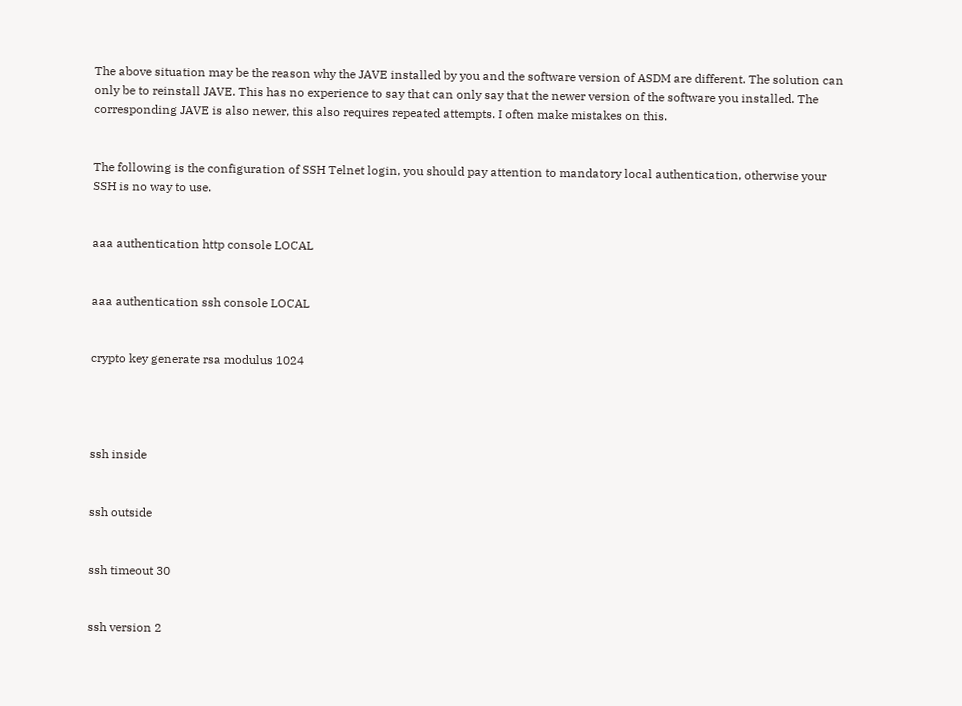The above situation may be the reason why the JAVE installed by you and the software version of ASDM are different. The solution can only be to reinstall JAVE. This has no experience to say that can only say that the newer version of the software you installed. The corresponding JAVE is also newer, this also requires repeated attempts. I often make mistakes on this.


The following is the configuration of SSH Telnet login, you should pay attention to mandatory local authentication, otherwise your SSH is no way to use.


aaa authentication http console LOCAL


aaa authentication ssh console LOCAL


crypto key generate rsa modulus 1024




ssh inside


ssh outside


ssh timeout 30


ssh version 2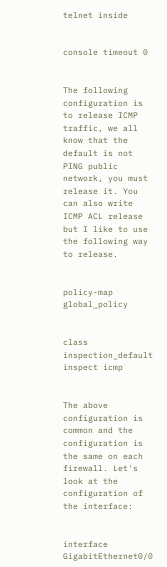telnet inside


console timeout 0


The following configuration is to release ICMP traffic, we all know that the default is not PING public network, you must release it. You can also write ICMP ACL release but I like to use the following way to release.


policy-map global_policy


class inspection_default inspect icmp


The above configuration is common and the configuration is the same on each firewall. Let's look at the configuration of the interface:


interface GigabitEthernet0/0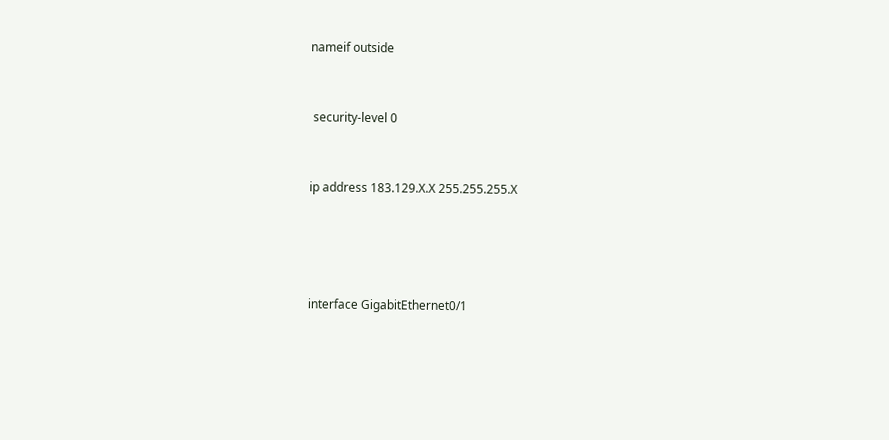nameif outside


 security-level 0


ip address 183.129.X.X 255.255.255.X




interface GigabitEthernet0/1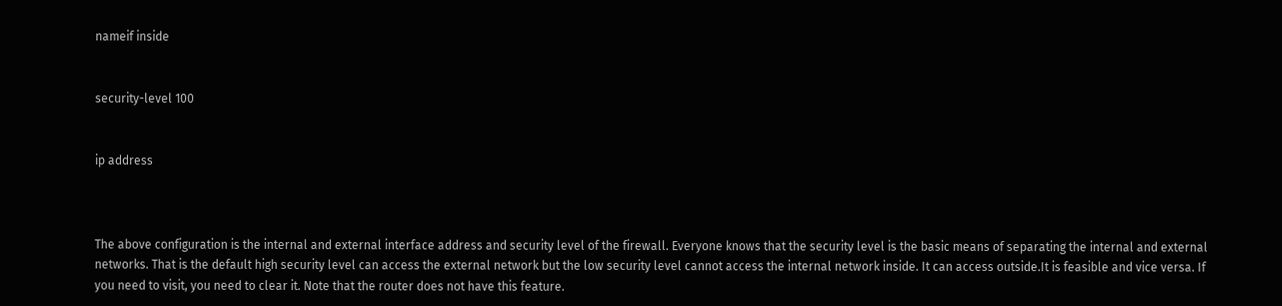nameif inside


security-level 100


ip address



The above configuration is the internal and external interface address and security level of the firewall. Everyone knows that the security level is the basic means of separating the internal and external networks. That is the default high security level can access the external network but the low security level cannot access the internal network inside. It can access outside.It is feasible and vice versa. If you need to visit, you need to clear it. Note that the router does not have this feature.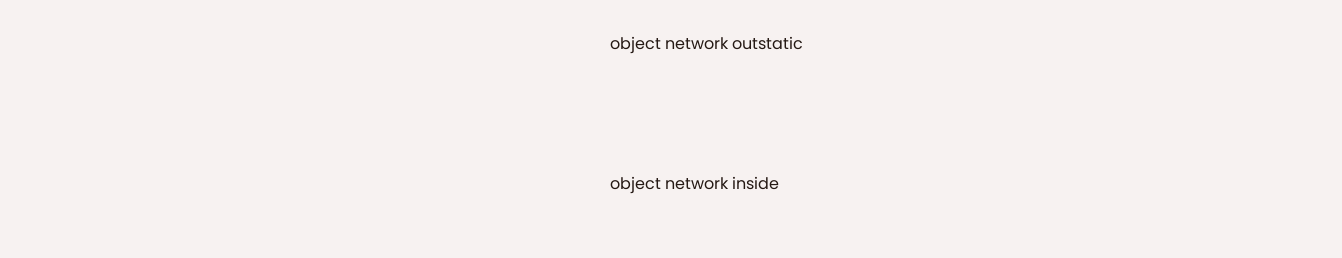object network outstatic




object network inside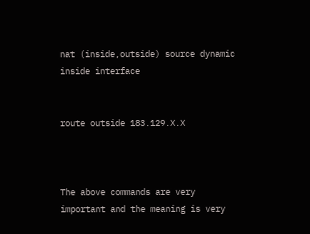nat (inside,outside) source dynamic inside interface


route outside 183.129.X.X



The above commands are very important and the meaning is very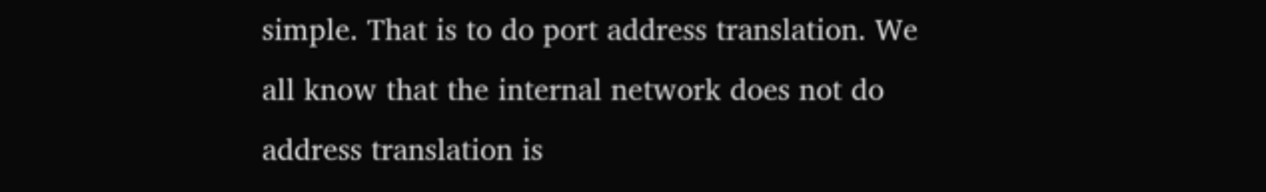simple. That is to do port address translation. We all know that the internal network does not do address translation is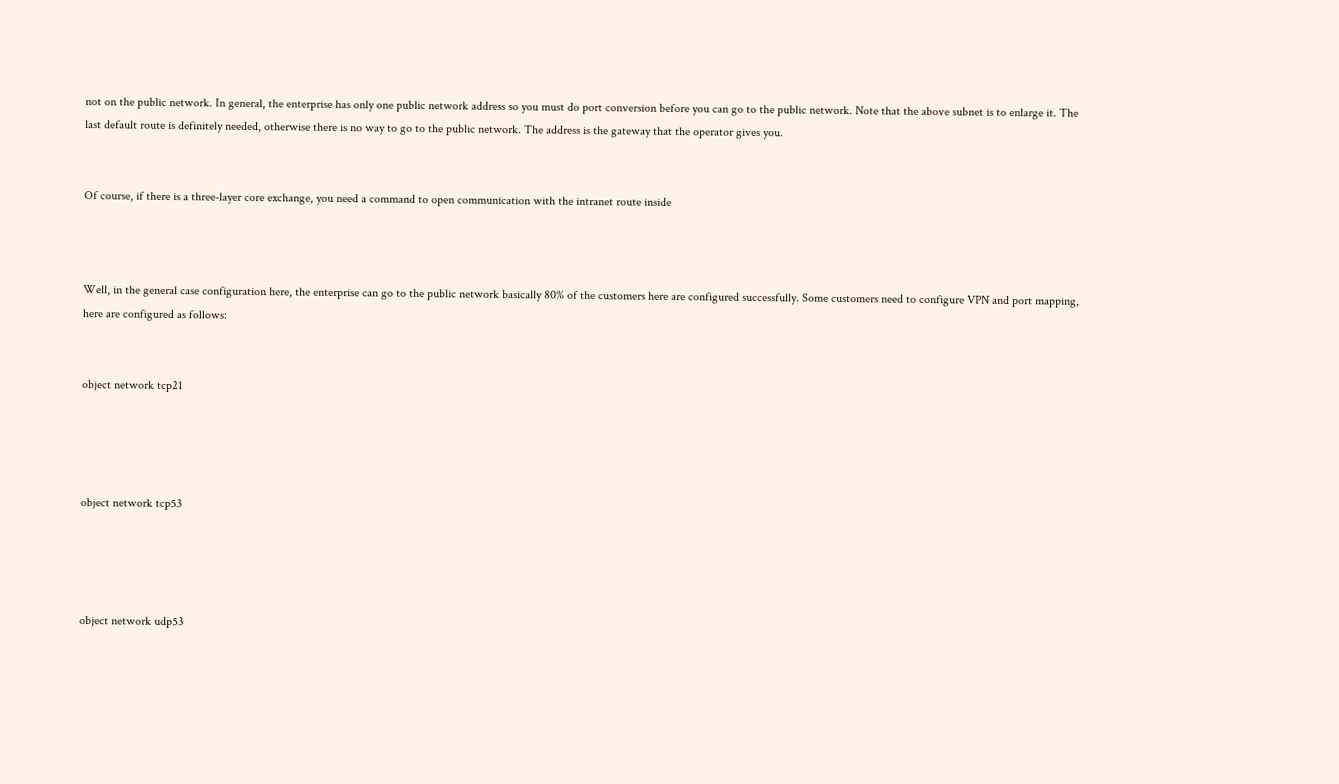not on the public network. In general, the enterprise has only one public network address so you must do port conversion before you can go to the public network. Note that the above subnet is to enlarge it. The last default route is definitely needed, otherwise there is no way to go to the public network. The address is the gateway that the operator gives you.


Of course, if there is a three-layer core exchange, you need a command to open communication with the intranet route inside



Well, in the general case configuration here, the enterprise can go to the public network basically 80% of the customers here are configured successfully. Some customers need to configure VPN and port mapping, here are configured as follows:


object network tcp21




object network tcp53




object network udp53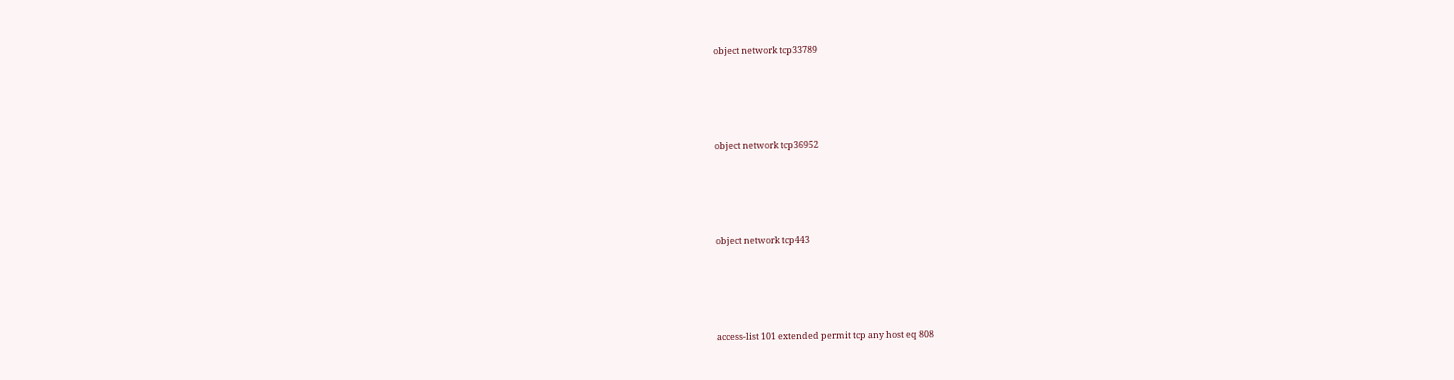object network tcp33789




object network tcp36952




object network tcp443




access-list 101 extended permit tcp any host eq 808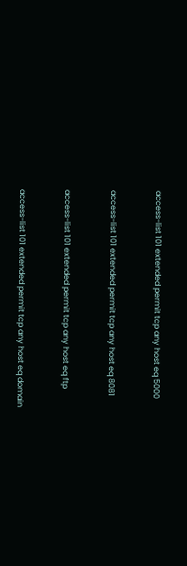access-list 101 extended permit tcp any host eq 5000


access-list 101 extended permit tcp any host eq 8081


access-list 101 extended permit tcp any host eq ftp


access-list 101 extended permit tcp any host eq domain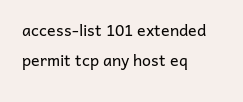access-list 101 extended permit tcp any host eq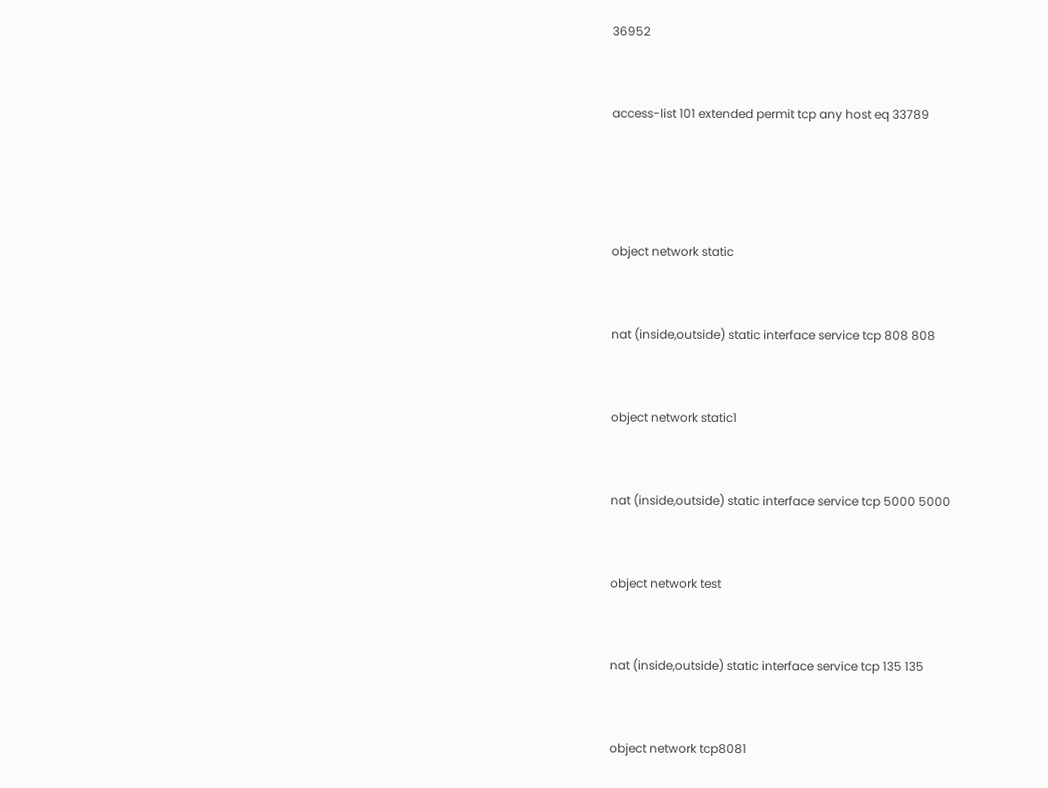36952


access-list 101 extended permit tcp any host eq 33789




object network static


nat (inside,outside) static interface service tcp 808 808


object network static1


nat (inside,outside) static interface service tcp 5000 5000


object network test


nat (inside,outside) static interface service tcp 135 135


object network tcp8081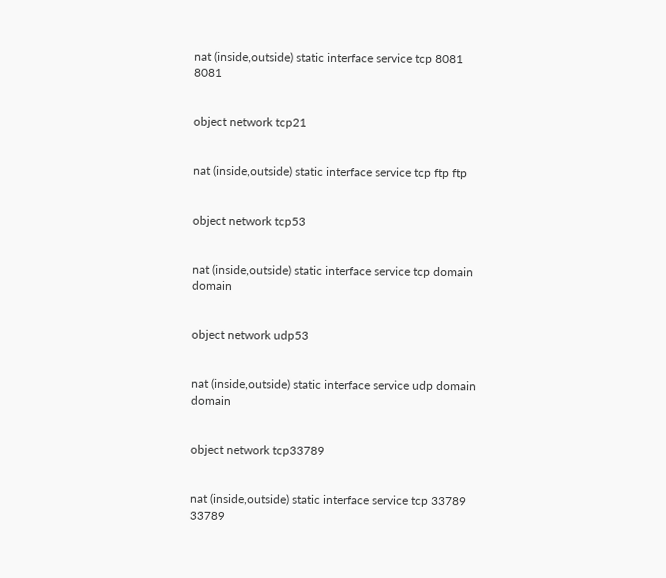nat (inside,outside) static interface service tcp 8081 8081


object network tcp21


nat (inside,outside) static interface service tcp ftp ftp


object network tcp53


nat (inside,outside) static interface service tcp domain domain


object network udp53


nat (inside,outside) static interface service udp domain domain


object network tcp33789


nat (inside,outside) static interface service tcp 33789 33789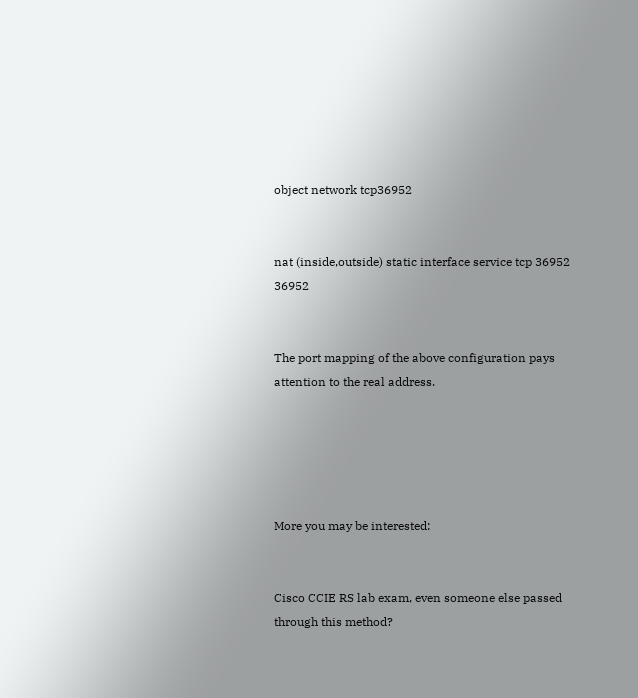object network tcp36952


nat (inside,outside) static interface service tcp 36952 36952


The port mapping of the above configuration pays attention to the real address.





More you may be interested:


Cisco CCIE RS lab exam, even someone else passed through this method?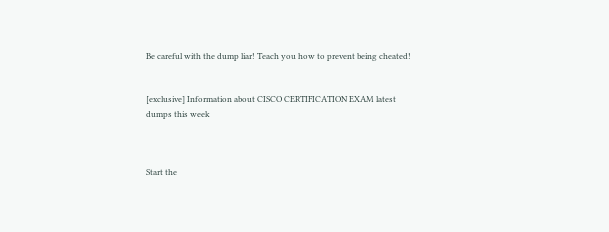Be careful with the dump liar! Teach you how to prevent being cheated!


[exclusive] Information about CISCO CERTIFICATION EXAM latest dumps this week



Start the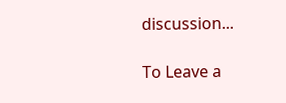discussion...

To Leave a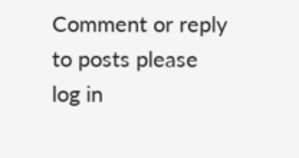Comment or reply to posts please log in